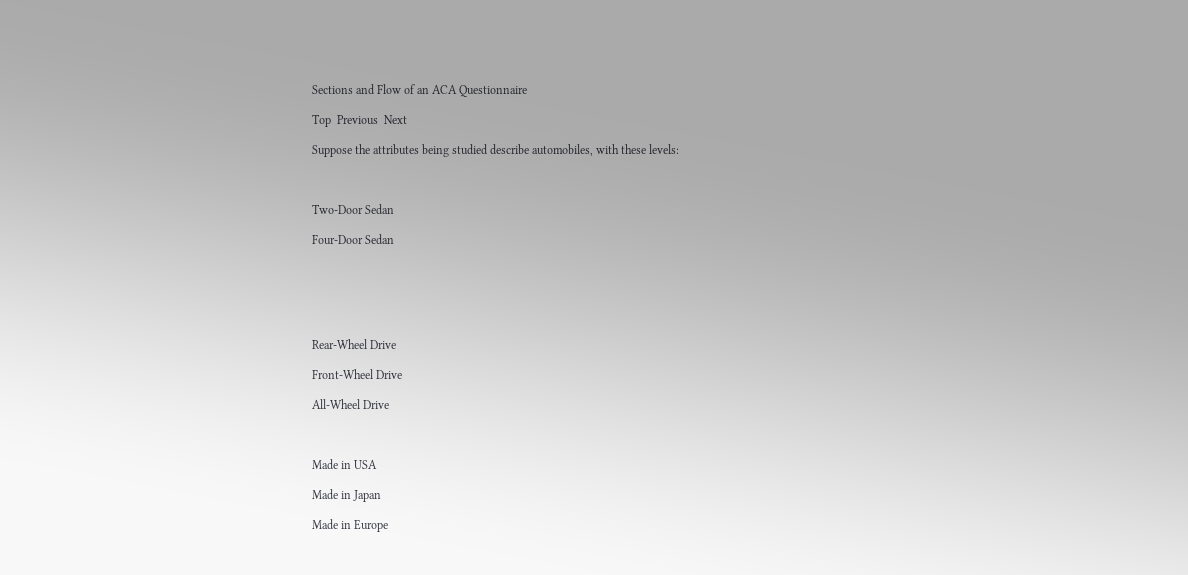Sections and Flow of an ACA Questionnaire

Top  Previous  Next

Suppose the attributes being studied describe automobiles, with these levels:



Two-Door Sedan

Four-Door Sedan






Rear-Wheel Drive

Front-Wheel Drive

All-Wheel Drive



Made in USA

Made in Japan

Made in Europe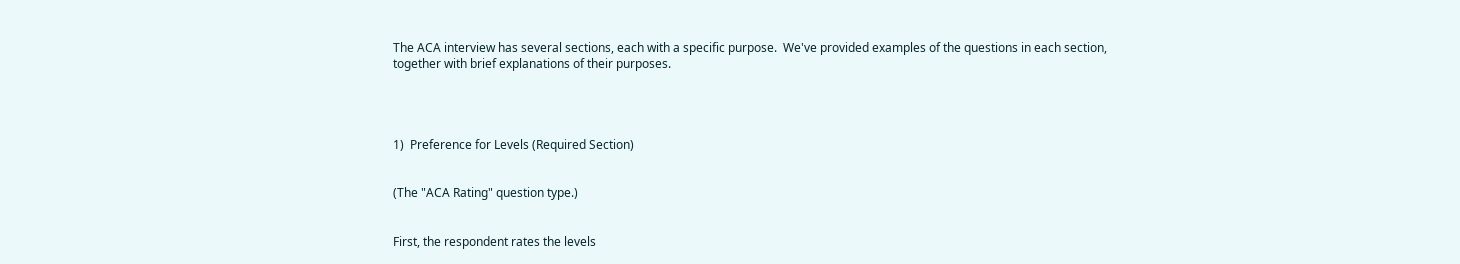The ACA interview has several sections, each with a specific purpose.  We've provided examples of the questions in each section, together with brief explanations of their purposes.




1)  Preference for Levels (Required Section)


(The "ACA Rating" question type.)


First, the respondent rates the levels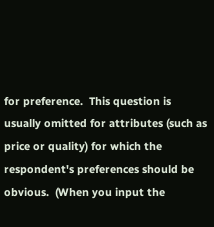for preference.  This question is usually omitted for attributes (such as price or quality) for which the respondent's preferences should be obvious.  (When you input the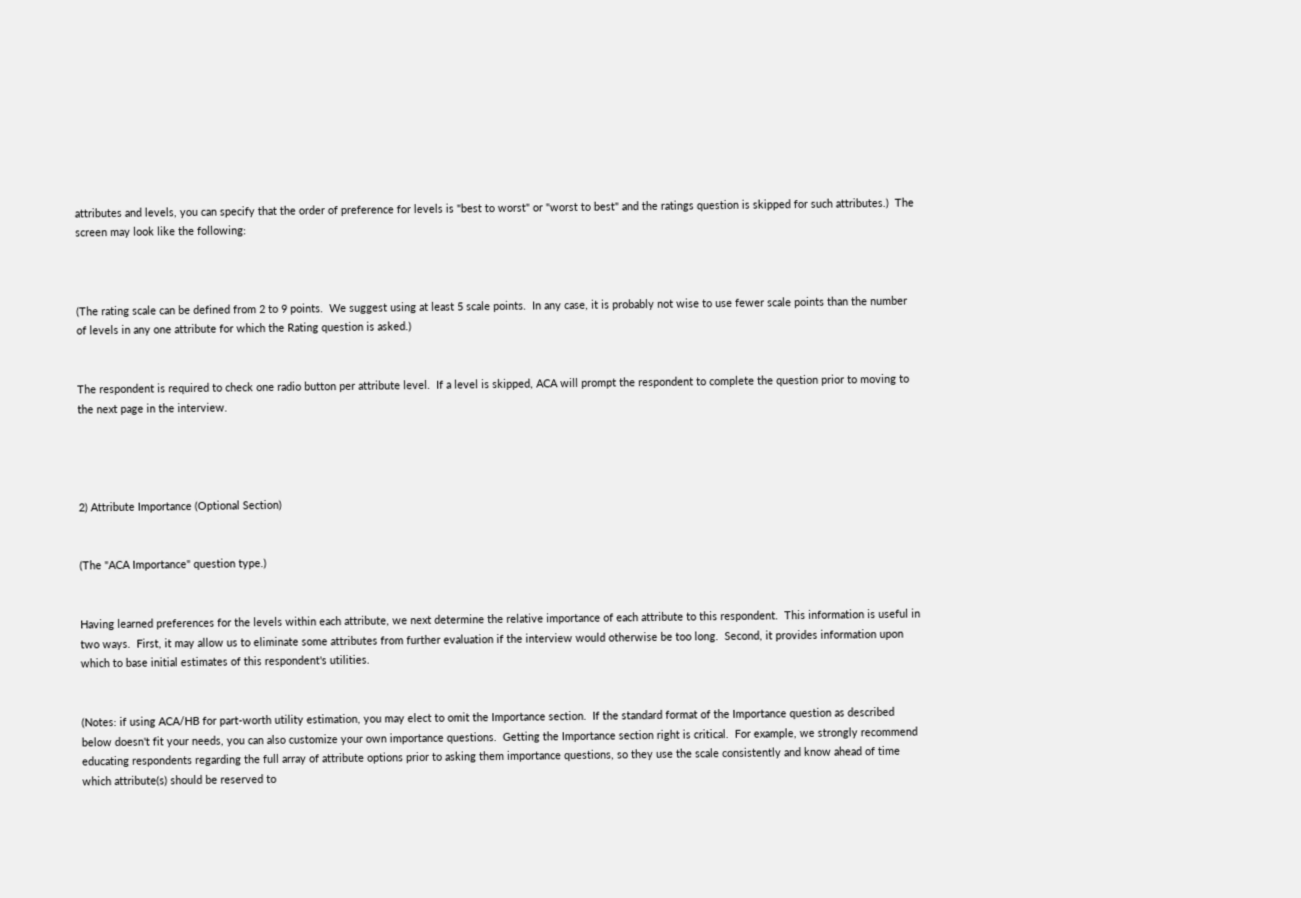attributes and levels, you can specify that the order of preference for levels is "best to worst" or "worst to best" and the ratings question is skipped for such attributes.)  The screen may look like the following:



(The rating scale can be defined from 2 to 9 points.  We suggest using at least 5 scale points.  In any case, it is probably not wise to use fewer scale points than the number of levels in any one attribute for which the Rating question is asked.)


The respondent is required to check one radio button per attribute level.  If a level is skipped, ACA will prompt the respondent to complete the question prior to moving to the next page in the interview.




2) Attribute Importance (Optional Section)


(The "ACA Importance" question type.)


Having learned preferences for the levels within each attribute, we next determine the relative importance of each attribute to this respondent.  This information is useful in two ways.  First, it may allow us to eliminate some attributes from further evaluation if the interview would otherwise be too long.  Second, it provides information upon which to base initial estimates of this respondent's utilities.


(Notes: if using ACA/HB for part-worth utility estimation, you may elect to omit the Importance section.  If the standard format of the Importance question as described below doesn't fit your needs, you can also customize your own importance questions.  Getting the Importance section right is critical.  For example, we strongly recommend educating respondents regarding the full array of attribute options prior to asking them importance questions, so they use the scale consistently and know ahead of time which attribute(s) should be reserved to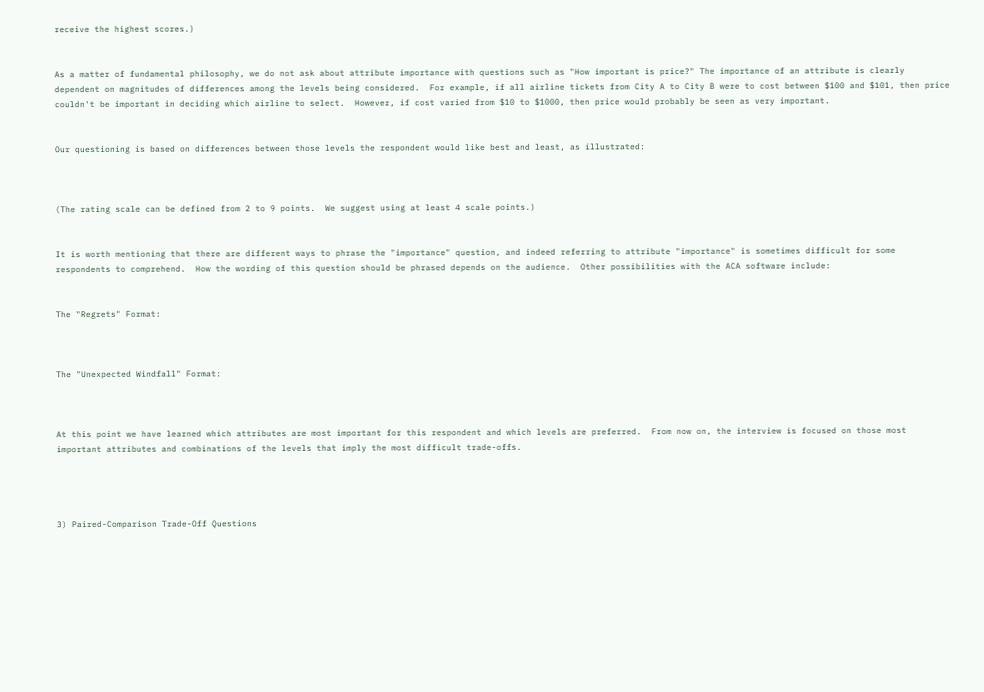receive the highest scores.)


As a matter of fundamental philosophy, we do not ask about attribute importance with questions such as "How important is price?" The importance of an attribute is clearly dependent on magnitudes of differences among the levels being considered.  For example, if all airline tickets from City A to City B were to cost between $100 and $101, then price couldn't be important in deciding which airline to select.  However, if cost varied from $10 to $1000, then price would probably be seen as very important.


Our questioning is based on differences between those levels the respondent would like best and least, as illustrated:



(The rating scale can be defined from 2 to 9 points.  We suggest using at least 4 scale points.)


It is worth mentioning that there are different ways to phrase the "importance" question, and indeed referring to attribute "importance" is sometimes difficult for some respondents to comprehend.  How the wording of this question should be phrased depends on the audience.  Other possibilities with the ACA software include:


The "Regrets" Format:



The "Unexpected Windfall" Format:



At this point we have learned which attributes are most important for this respondent and which levels are preferred.  From now on, the interview is focused on those most important attributes and combinations of the levels that imply the most difficult trade-offs.




3) Paired-Comparison Trade-Off Questions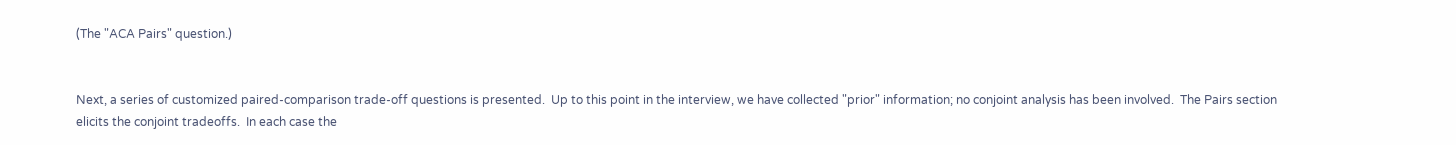(The "ACA Pairs" question.)


Next, a series of customized paired-comparison trade-off questions is presented.  Up to this point in the interview, we have collected "prior" information; no conjoint analysis has been involved.  The Pairs section elicits the conjoint tradeoffs.  In each case the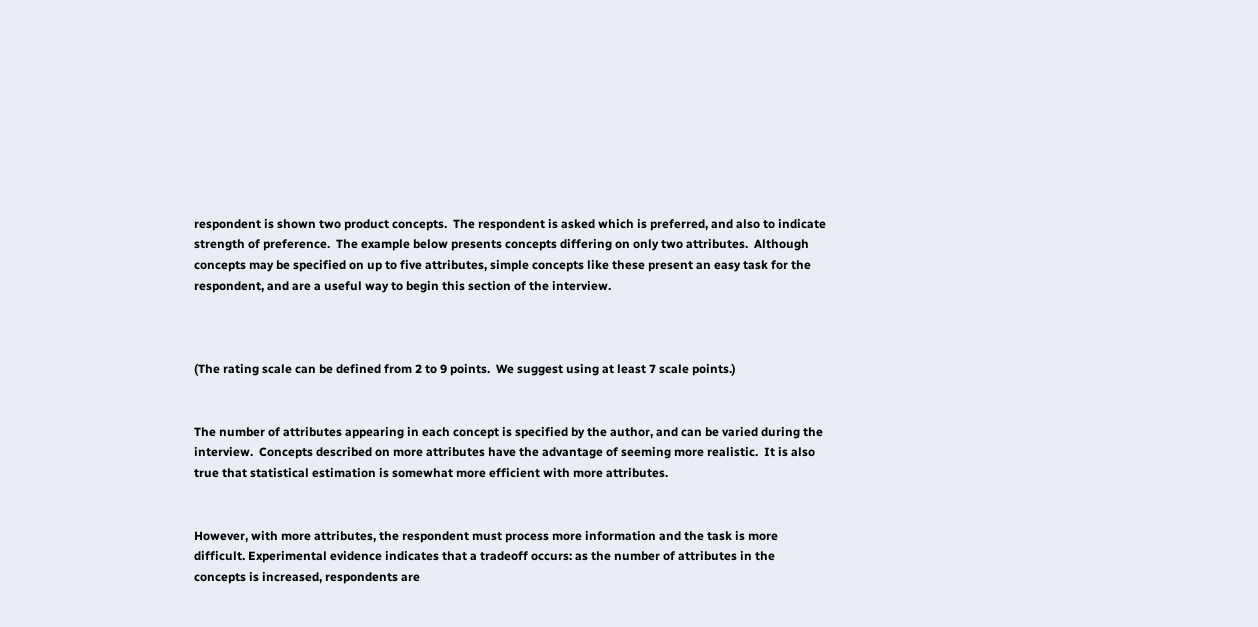respondent is shown two product concepts.  The respondent is asked which is preferred, and also to indicate strength of preference.  The example below presents concepts differing on only two attributes.  Although concepts may be specified on up to five attributes, simple concepts like these present an easy task for the respondent, and are a useful way to begin this section of the interview.



(The rating scale can be defined from 2 to 9 points.  We suggest using at least 7 scale points.)


The number of attributes appearing in each concept is specified by the author, and can be varied during the interview.  Concepts described on more attributes have the advantage of seeming more realistic.  It is also true that statistical estimation is somewhat more efficient with more attributes.


However, with more attributes, the respondent must process more information and the task is more difficult. Experimental evidence indicates that a tradeoff occurs: as the number of attributes in the concepts is increased, respondents are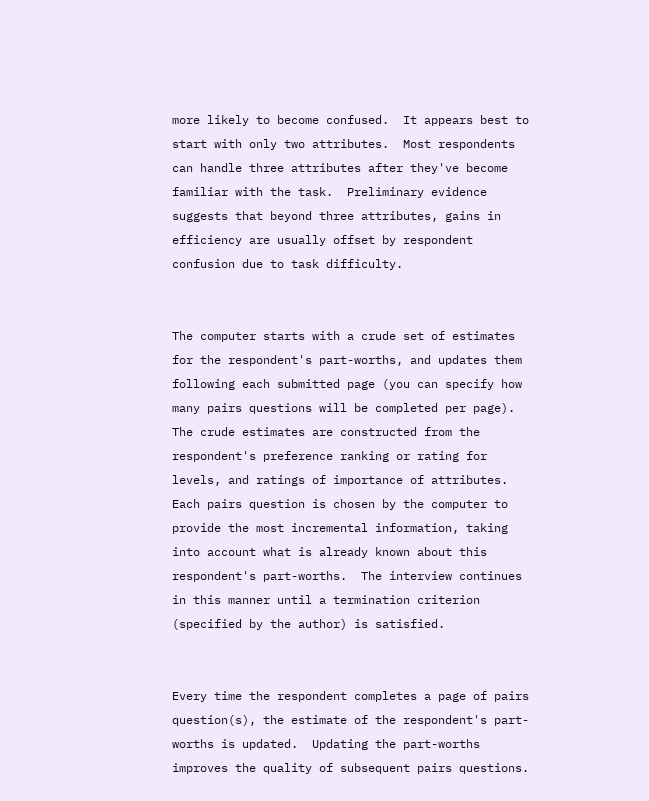more likely to become confused.  It appears best to start with only two attributes.  Most respondents can handle three attributes after they've become familiar with the task.  Preliminary evidence suggests that beyond three attributes, gains in efficiency are usually offset by respondent confusion due to task difficulty.


The computer starts with a crude set of estimates for the respondent's part-worths, and updates them following each submitted page (you can specify how many pairs questions will be completed per page).  The crude estimates are constructed from the respondent's preference ranking or rating for levels, and ratings of importance of attributes.  Each pairs question is chosen by the computer to provide the most incremental information, taking into account what is already known about this respondent's part-worths.  The interview continues in this manner until a termination criterion (specified by the author) is satisfied.


Every time the respondent completes a page of pairs question(s), the estimate of the respondent's part-worths is updated.  Updating the part-worths improves the quality of subsequent pairs questions.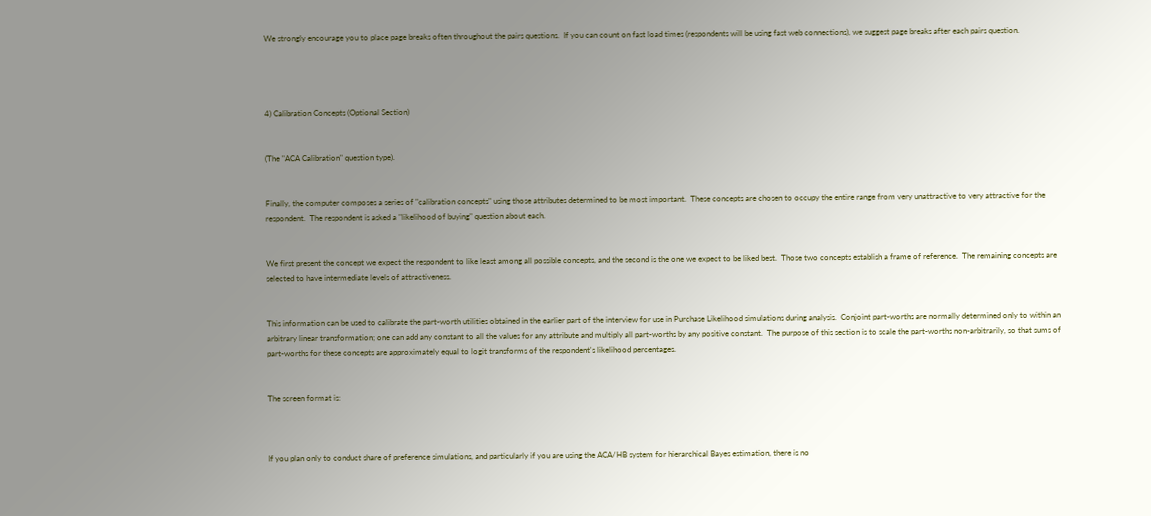We strongly encourage you to place page breaks often throughout the pairs questions.  If you can count on fast load times (respondents will be using fast web connections), we suggest page breaks after each pairs question.




4) Calibration Concepts (Optional Section)


(The "ACA Calibration" question type).


Finally, the computer composes a series of "calibration concepts" using those attributes determined to be most important.  These concepts are chosen to occupy the entire range from very unattractive to very attractive for the respondent.  The respondent is asked a "likelihood of buying" question about each.


We first present the concept we expect the respondent to like least among all possible concepts, and the second is the one we expect to be liked best.  Those two concepts establish a frame of reference.  The remaining concepts are selected to have intermediate levels of attractiveness.


This information can be used to calibrate the part-worth utilities obtained in the earlier part of the interview for use in Purchase Likelihood simulations during analysis.  Conjoint part-worths are normally determined only to within an arbitrary linear transformation; one can add any constant to all the values for any attribute and multiply all part-worths by any positive constant.  The purpose of this section is to scale the part-worths non-arbitrarily, so that sums of part-worths for these concepts are approximately equal to logit transforms of the respondent's likelihood percentages.


The screen format is:



If you plan only to conduct share of preference simulations, and particularly if you are using the ACA/HB system for hierarchical Bayes estimation, there is no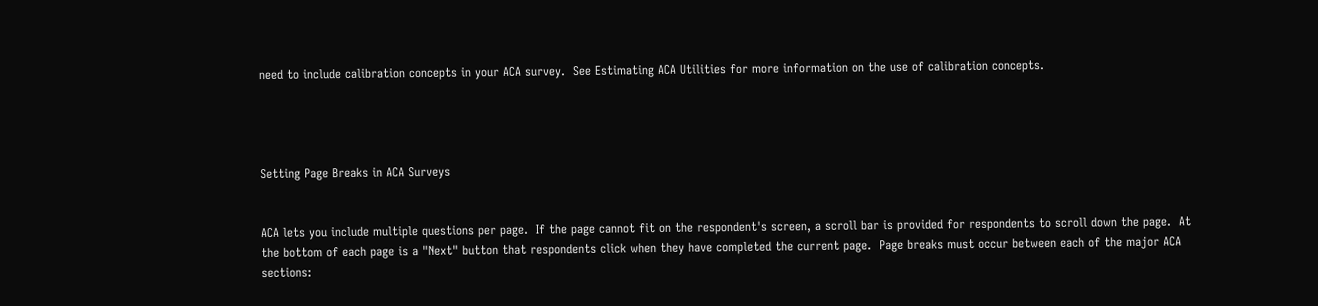need to include calibration concepts in your ACA survey.  See Estimating ACA Utilities for more information on the use of calibration concepts.




Setting Page Breaks in ACA Surveys


ACA lets you include multiple questions per page.  If the page cannot fit on the respondent's screen, a scroll bar is provided for respondents to scroll down the page.  At the bottom of each page is a "Next" button that respondents click when they have completed the current page.  Page breaks must occur between each of the major ACA sections: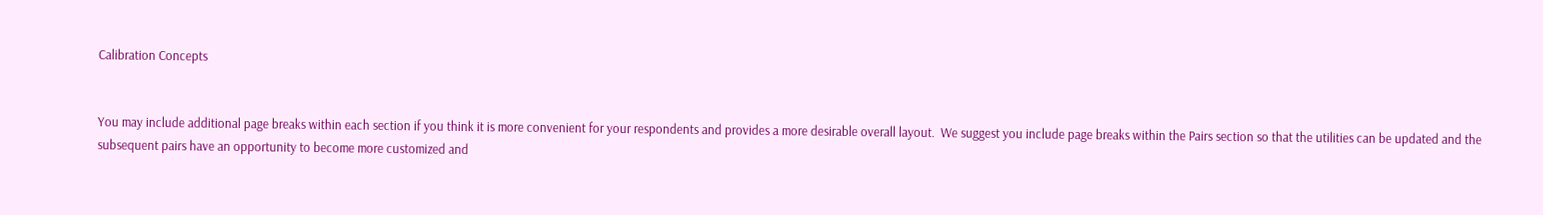Calibration Concepts


You may include additional page breaks within each section if you think it is more convenient for your respondents and provides a more desirable overall layout.  We suggest you include page breaks within the Pairs section so that the utilities can be updated and the subsequent pairs have an opportunity to become more customized and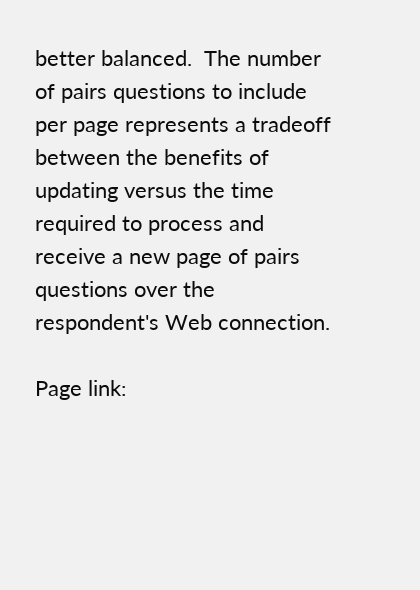better balanced.  The number of pairs questions to include per page represents a tradeoff between the benefits of updating versus the time required to process and receive a new page of pairs questions over the respondent's Web connection.

Page link: